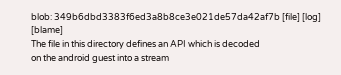blob: 349b6dbd3383f6ed3a8b8ce3e021de57da42af7b [file] [log] [blame]
The file in this directory defines an API which is decoded
on the android guest into a stream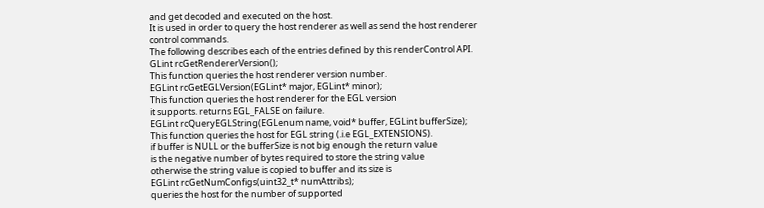and get decoded and executed on the host.
It is used in order to query the host renderer as well as send the host renderer
control commands.
The following describes each of the entries defined by this renderControl API.
GLint rcGetRendererVersion();
This function queries the host renderer version number.
EGLint rcGetEGLVersion(EGLint* major, EGLint* minor);
This function queries the host renderer for the EGL version
it supports. returns EGL_FALSE on failure.
EGLint rcQueryEGLString(EGLenum name, void* buffer, EGLint bufferSize);
This function queries the host for EGL string (.i.e EGL_EXTENSIONS).
if buffer is NULL or the bufferSize is not big enough the return value
is the negative number of bytes required to store the string value
otherwise the string value is copied to buffer and its size is
EGLint rcGetNumConfigs(uint32_t* numAttribs);
queries the host for the number of supported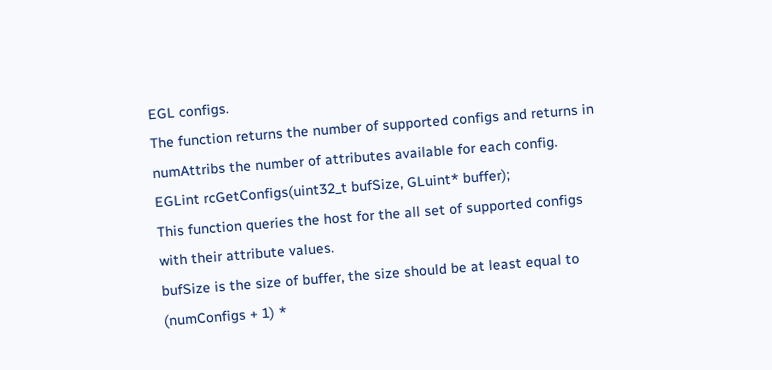EGL configs.
The function returns the number of supported configs and returns in
numAttribs the number of attributes available for each config.
EGLint rcGetConfigs(uint32_t bufSize, GLuint* buffer);
This function queries the host for the all set of supported configs
with their attribute values.
bufSize is the size of buffer, the size should be at least equal to
(numConfigs + 1) *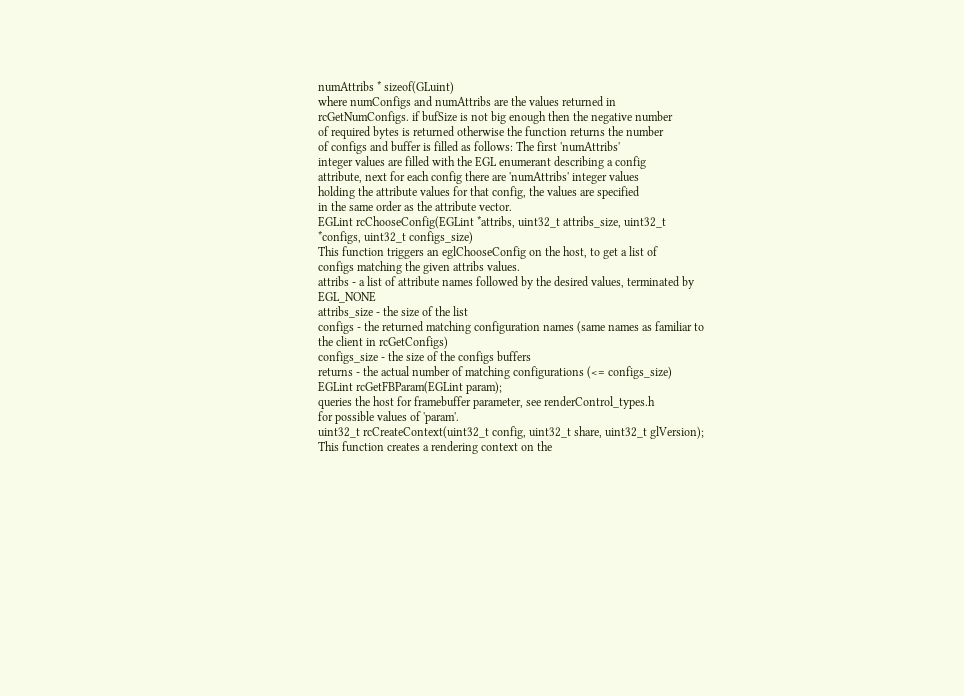numAttribs * sizeof(GLuint)
where numConfigs and numAttribs are the values returned in
rcGetNumConfigs. if bufSize is not big enough then the negative number
of required bytes is returned otherwise the function returns the number
of configs and buffer is filled as follows: The first 'numAttribs'
integer values are filled with the EGL enumerant describing a config
attribute, next for each config there are 'numAttribs' integer values
holding the attribute values for that config, the values are specified
in the same order as the attribute vector.
EGLint rcChooseConfig(EGLint *attribs, uint32_t attribs_size, uint32_t *configs, uint32_t configs_size)
This function triggers an eglChooseConfig on the host, to get a list of
configs matching the given attribs values.
attribs - a list of attribute names followed by the desired values, terminated by EGL_NONE
attribs_size - the size of the list
configs - the returned matching configuration names (same names as familiar to the client in rcGetConfigs)
configs_size - the size of the configs buffers
returns - the actual number of matching configurations (<= configs_size)
EGLint rcGetFBParam(EGLint param);
queries the host for framebuffer parameter, see renderControl_types.h
for possible values of 'param'.
uint32_t rcCreateContext(uint32_t config, uint32_t share, uint32_t glVersion);
This function creates a rendering context on the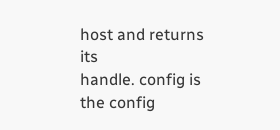host and returns its
handle. config is the config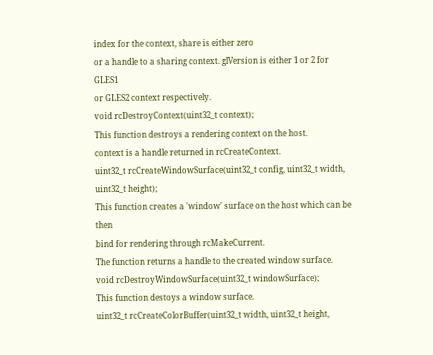index for the context, share is either zero
or a handle to a sharing context. glVersion is either 1 or 2 for GLES1
or GLES2 context respectively.
void rcDestroyContext(uint32_t context);
This function destroys a rendering context on the host.
context is a handle returned in rcCreateContext.
uint32_t rcCreateWindowSurface(uint32_t config, uint32_t width, uint32_t height);
This function creates a 'window' surface on the host which can be then
bind for rendering through rcMakeCurrent.
The function returns a handle to the created window surface.
void rcDestroyWindowSurface(uint32_t windowSurface);
This function destoys a window surface.
uint32_t rcCreateColorBuffer(uint32_t width, uint32_t height,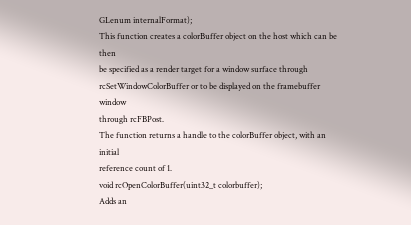GLenum internalFormat);
This function creates a colorBuffer object on the host which can be then
be specified as a render target for a window surface through
rcSetWindowColorBuffer or to be displayed on the framebuffer window
through rcFBPost.
The function returns a handle to the colorBuffer object, with an initial
reference count of 1.
void rcOpenColorBuffer(uint32_t colorbuffer);
Adds an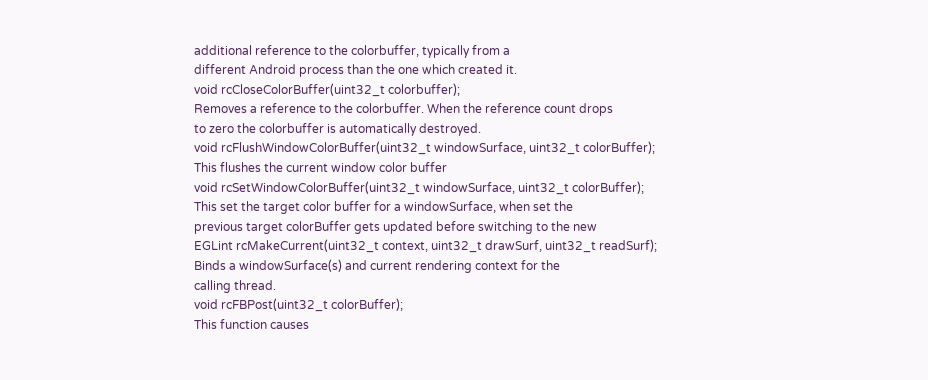additional reference to the colorbuffer, typically from a
different Android process than the one which created it.
void rcCloseColorBuffer(uint32_t colorbuffer);
Removes a reference to the colorbuffer. When the reference count drops
to zero the colorbuffer is automatically destroyed.
void rcFlushWindowColorBuffer(uint32_t windowSurface, uint32_t colorBuffer);
This flushes the current window color buffer
void rcSetWindowColorBuffer(uint32_t windowSurface, uint32_t colorBuffer);
This set the target color buffer for a windowSurface, when set the
previous target colorBuffer gets updated before switching to the new
EGLint rcMakeCurrent(uint32_t context, uint32_t drawSurf, uint32_t readSurf);
Binds a windowSurface(s) and current rendering context for the
calling thread.
void rcFBPost(uint32_t colorBuffer);
This function causes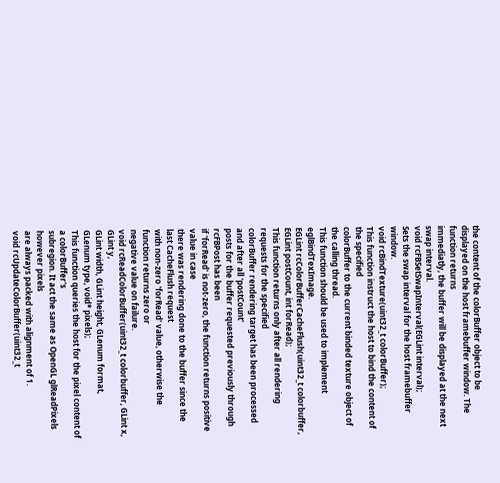the content of the colorBuffer object to be
displayed on the host framebuffer window. The function returns
immediatly, the buffer will be displayed at the next swap interval.
void rcFBSetSwapInterval(EGLint interval);
Sets the swap interval for the host framebuffer window.
void rcBindTexture(uint32_t colorBuffer);
This function instruct the host to bind the content of the specified
colorBuffer to the current binded texture object of the calling thread.
This function should be used to implement eglBindTexImage.
EGLint rcColorBufferCacheFlush(uint32_t colorbuffer, EGLint postCount, int forRead);
This function returns only after all rendering requests for the specified
colorBuffer rendering target has been processed and after all 'postCount'
posts for the buffer requested previously through rcFBPost has been
if 'forRead' is not-zero, the function returns positive value in case
there was rendering done to the buffer since the last CacheFlush request
with non-zero 'forRead' value, otherwise the function returns zero or
negative value on failure.
void rcReadColorBuffer(uint32_t colorbuffer, GLint x, GLint y,
GLint width, GLint height, GLenum format,
GLenum type, void* pixels);
This function queries the host for the pixel content of a colorBuffer's
subregion. It act the same as OpenGL glReadPixels however pixels
are always packed with alignment of 1.
void rcUpdateColorBuffer(uint32_t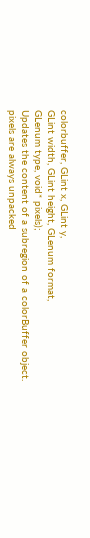colorbuffer, GLint x, GLint y,
GLint width, GLint height, GLenum format,
GLenum type, void* pixels);
Updates the content of a subregion of a colorBuffer object.
pixels are always unpacked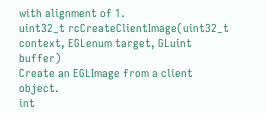with alignment of 1.
uint32_t rcCreateClientImage(uint32_t context, EGLenum target, GLuint buffer)
Create an EGLImage from a client object.
int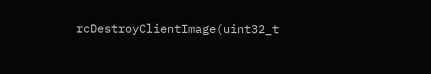rcDestroyClientImage(uint32_t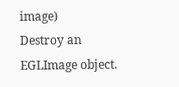image)
Destroy an EGLImage object.